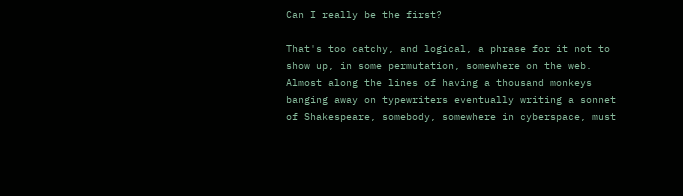Can I really be the first?

That's too catchy, and logical, a phrase for it not to show up, in some permutation, somewhere on the web. Almost along the lines of having a thousand monkeys banging away on typewriters eventually writing a sonnet of Shakespeare, somebody, somewhere in cyberspace, must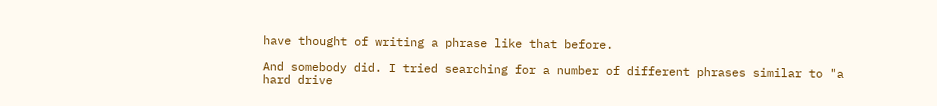have thought of writing a phrase like that before.

And somebody did. I tried searching for a number of different phrases similar to "a hard drive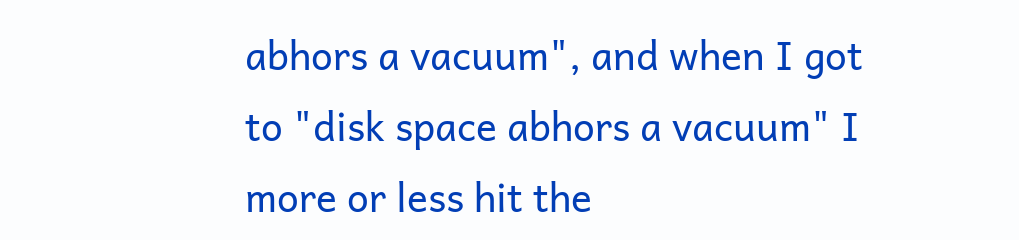abhors a vacuum", and when I got to "disk space abhors a vacuum" I more or less hit the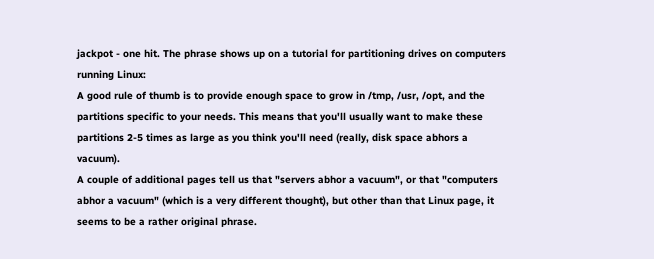jackpot - one hit. The phrase shows up on a tutorial for partitioning drives on computers running Linux:
A good rule of thumb is to provide enough space to grow in /tmp, /usr, /opt, and the partitions specific to your needs. This means that you'll usually want to make these partitions 2-5 times as large as you think you'll need (really, disk space abhors a vacuum).
A couple of additional pages tell us that "servers abhor a vacuum", or that "computers abhor a vacuum" (which is a very different thought), but other than that Linux page, it seems to be a rather original phrase.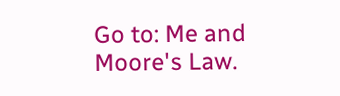Go to: Me and Moore's Law.